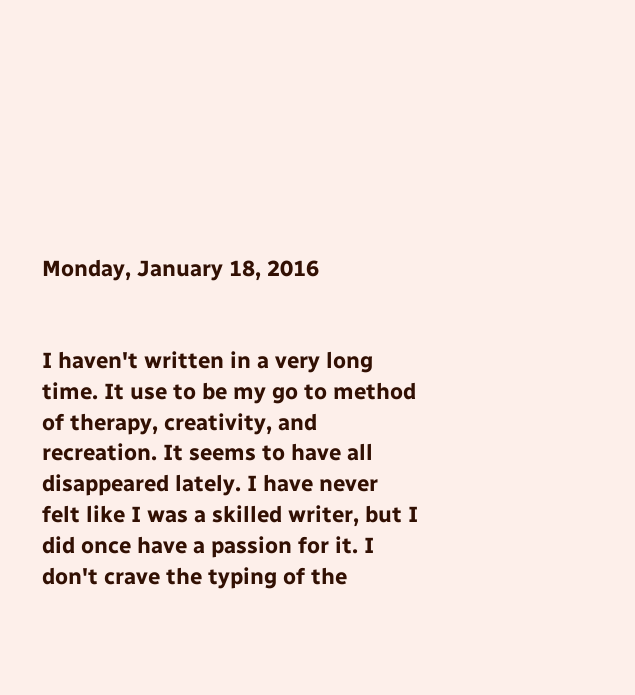Monday, January 18, 2016


I haven't written in a very long time. It use to be my go to method of therapy, creativity, and recreation. It seems to have all disappeared lately. I have never felt like I was a skilled writer, but I did once have a passion for it. I don't crave the typing of the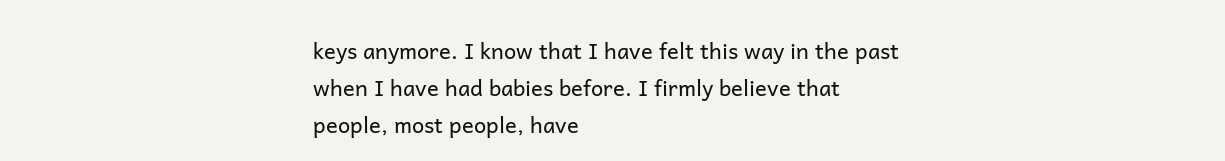keys anymore. I know that I have felt this way in the past when I have had babies before. I firmly believe that people, most people, have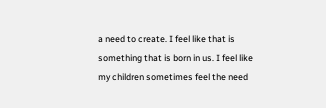a need to create. I feel like that is something that is born in us. I feel like my children sometimes feel the need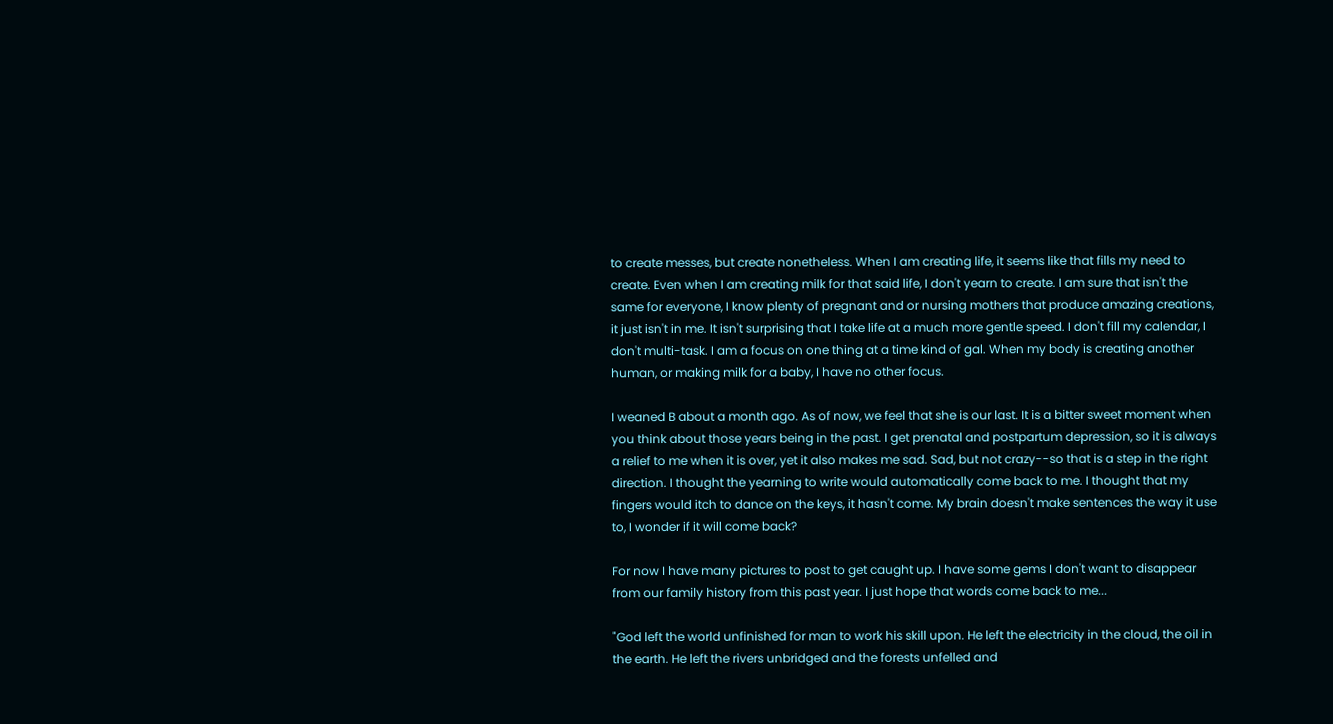to create messes, but create nonetheless. When I am creating life, it seems like that fills my need to create. Even when I am creating milk for that said life, I don't yearn to create. I am sure that isn't the same for everyone, I know plenty of pregnant and or nursing mothers that produce amazing creations, it just isn't in me. It isn't surprising that I take life at a much more gentle speed. I don't fill my calendar, I don't multi-task. I am a focus on one thing at a time kind of gal. When my body is creating another human, or making milk for a baby, I have no other focus.

I weaned B about a month ago. As of now, we feel that she is our last. It is a bitter sweet moment when you think about those years being in the past. I get prenatal and postpartum depression, so it is always a relief to me when it is over, yet it also makes me sad. Sad, but not crazy--so that is a step in the right direction. I thought the yearning to write would automatically come back to me. I thought that my fingers would itch to dance on the keys, it hasn't come. My brain doesn't make sentences the way it use to, I wonder if it will come back?

For now I have many pictures to post to get caught up. I have some gems I don't want to disappear from our family history from this past year. I just hope that words come back to me...

"God left the world unfinished for man to work his skill upon. He left the electricity in the cloud, the oil in the earth. He left the rivers unbridged and the forests unfelled and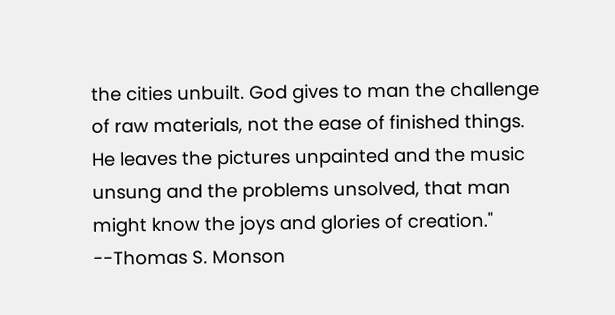the cities unbuilt. God gives to man the challenge of raw materials, not the ease of finished things. He leaves the pictures unpainted and the music unsung and the problems unsolved, that man might know the joys and glories of creation." --Thomas S. Monson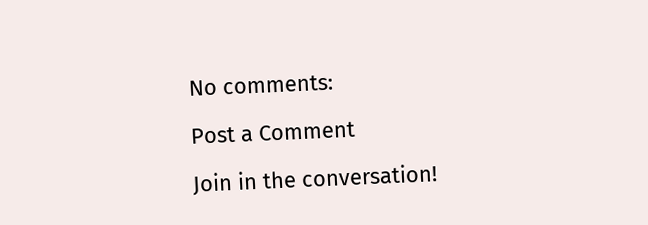No comments:

Post a Comment

Join in the conversation!